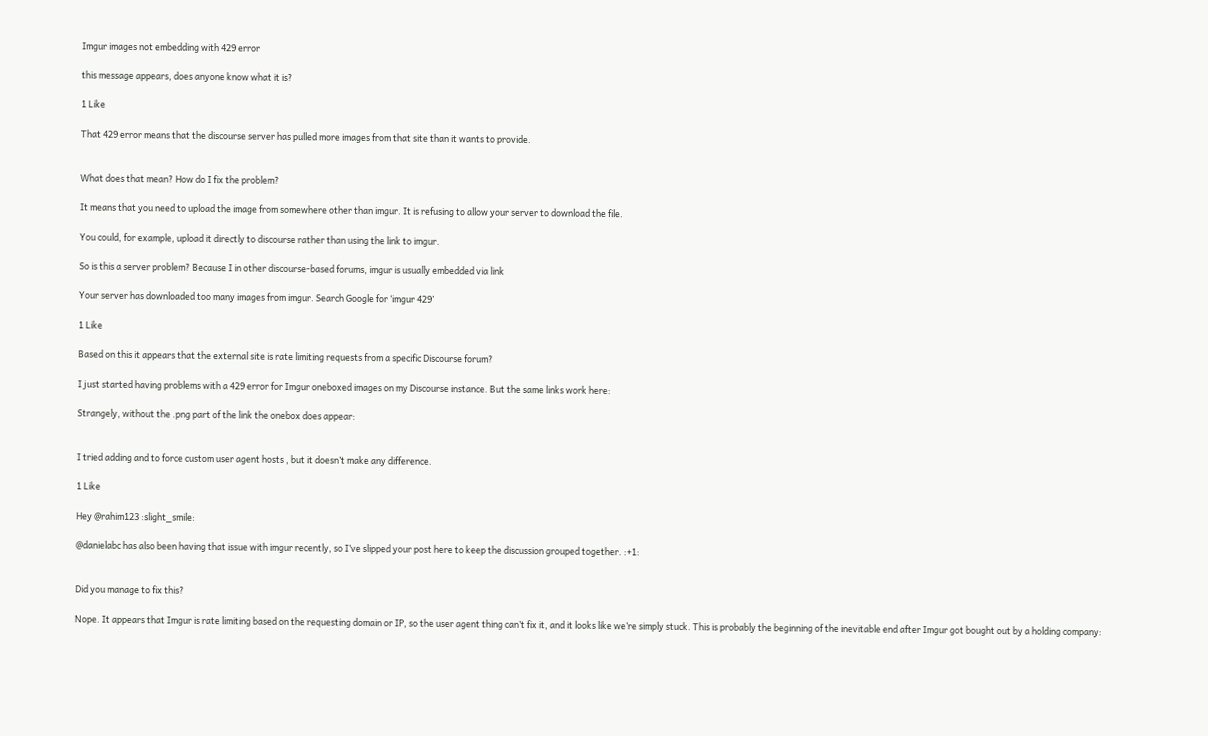Imgur images not embedding with 429 error

this message appears, does anyone know what it is?

1 Like

That 429 error means that the discourse server has pulled more images from that site than it wants to provide.


What does that mean? How do I fix the problem?

It means that you need to upload the image from somewhere other than imgur. It is refusing to allow your server to download the file.

You could, for example, upload it directly to discourse rather than using the link to imgur.

So is this a server problem? Because I in other discourse-based forums, imgur is usually embedded via link

Your server has downloaded too many images from imgur. Search Google for ‘imgur 429’

1 Like

Based on this it appears that the external site is rate limiting requests from a specific Discourse forum?

I just started having problems with a 429 error for Imgur oneboxed images on my Discourse instance. But the same links work here:

Strangely, without the .png part of the link the onebox does appear:


I tried adding and to force custom user agent hosts , but it doesn’t make any difference.

1 Like

Hey @rahim123 :slight_smile:

@danielabc has also been having that issue with imgur recently, so I’ve slipped your post here to keep the discussion grouped together. :+1:


Did you manage to fix this?

Nope. It appears that Imgur is rate limiting based on the requesting domain or IP, so the user agent thing can’t fix it, and it looks like we’re simply stuck. This is probably the beginning of the inevitable end after Imgur got bought out by a holding company: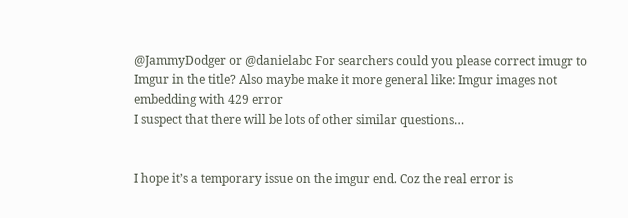@JammyDodger or @danielabc For searchers could you please correct imugr to Imgur in the title? Also maybe make it more general like: Imgur images not embedding with 429 error
I suspect that there will be lots of other similar questions…


I hope it’s a temporary issue on the imgur end. Coz the real error is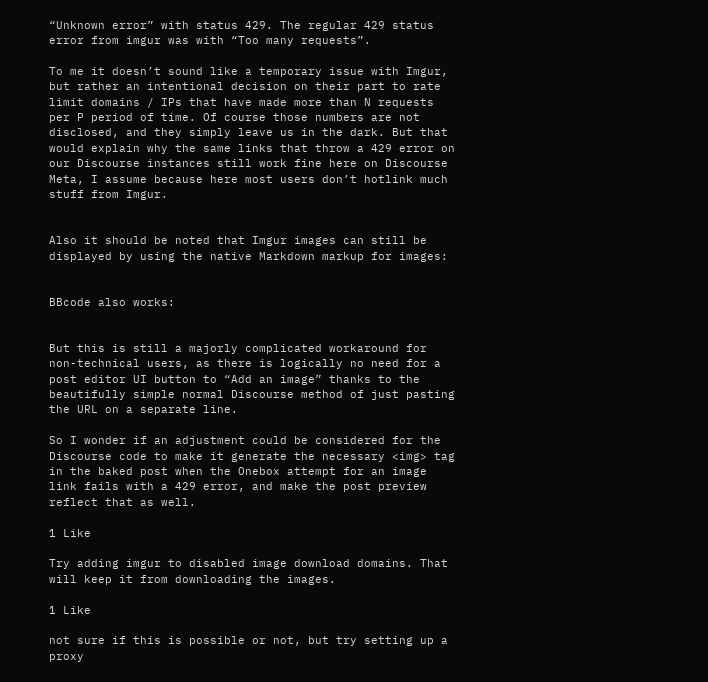“Unknown error” with status 429. The regular 429 status error from imgur was with “Too many requests”.

To me it doesn’t sound like a temporary issue with Imgur, but rather an intentional decision on their part to rate limit domains / IPs that have made more than N requests per P period of time. Of course those numbers are not disclosed, and they simply leave us in the dark. But that would explain why the same links that throw a 429 error on our Discourse instances still work fine here on Discourse Meta, I assume because here most users don’t hotlink much stuff from Imgur.


Also it should be noted that Imgur images can still be displayed by using the native Markdown markup for images:


BBcode also works:


But this is still a majorly complicated workaround for non-technical users, as there is logically no need for a post editor UI button to “Add an image” thanks to the beautifully simple normal Discourse method of just pasting the URL on a separate line.

So I wonder if an adjustment could be considered for the Discourse code to make it generate the necessary <img> tag in the baked post when the Onebox attempt for an image link fails with a 429 error, and make the post preview reflect that as well.

1 Like

Try adding imgur to disabled image download domains. That will keep it from downloading the images.

1 Like

not sure if this is possible or not, but try setting up a proxy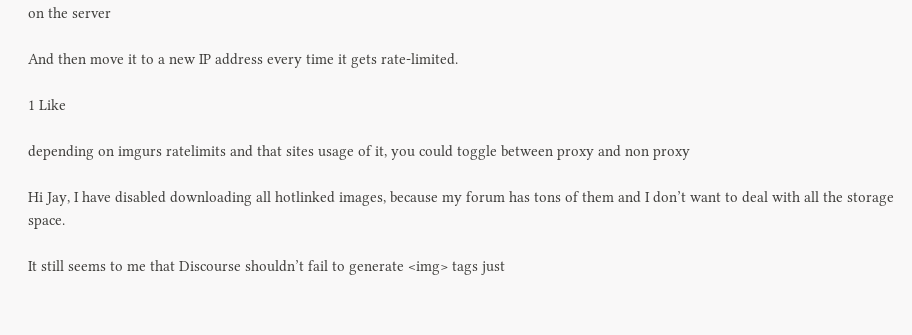on the server

And then move it to a new IP address every time it gets rate-limited.

1 Like

depending on imgurs ratelimits and that sites usage of it, you could toggle between proxy and non proxy

Hi Jay, I have disabled downloading all hotlinked images, because my forum has tons of them and I don’t want to deal with all the storage space.

It still seems to me that Discourse shouldn’t fail to generate <img> tags just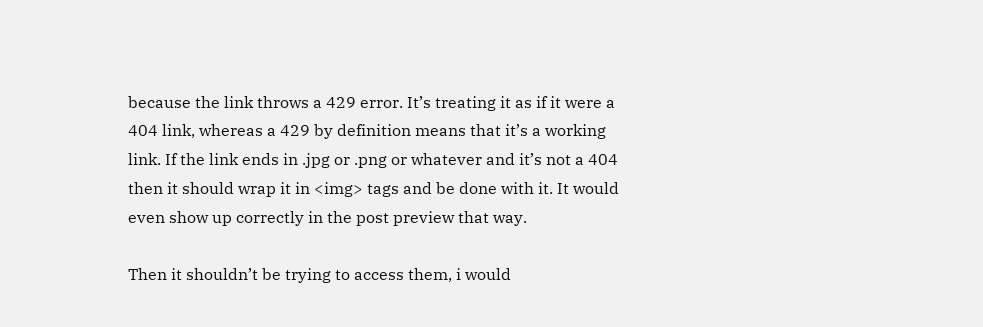because the link throws a 429 error. It’s treating it as if it were a 404 link, whereas a 429 by definition means that it’s a working link. If the link ends in .jpg or .png or whatever and it’s not a 404 then it should wrap it in <img> tags and be done with it. It would even show up correctly in the post preview that way.

Then it shouldn’t be trying to access them, i would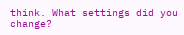think. What settings did you change?